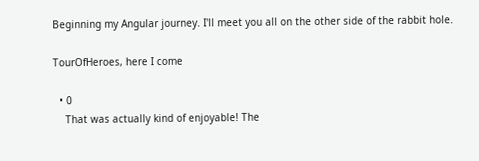Beginning my Angular journey. I'll meet you all on the other side of the rabbit hole.

TourOfHeroes, here I come

  • 0
    That was actually kind of enjoyable! The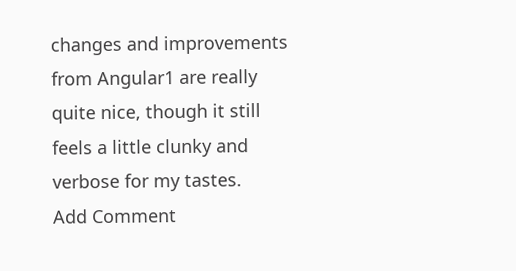changes and improvements from Angular1 are really quite nice, though it still feels a little clunky and verbose for my tastes.
Add Comment